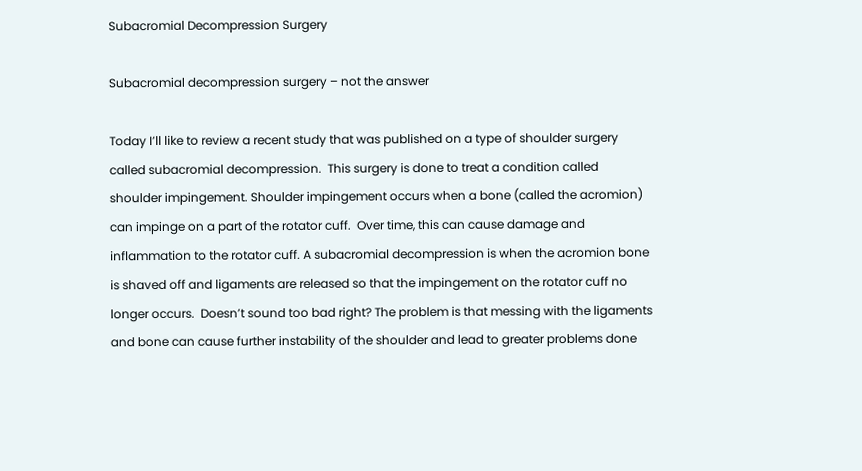Subacromial Decompression Surgery

Subacromial decompression surgery – not the answer

Today I’ll like to review a recent study that was published on a type of shoulder surgery called subacromial decompression.  This surgery is done to treat a condition called shoulder impingement. Shoulder impingement occurs when a bone (called the acromion) can impinge on a part of the rotator cuff.  Over time, this can cause damage and inflammation to the rotator cuff. A subacromial decompression is when the acromion bone is shaved off and ligaments are released so that the impingement on the rotator cuff no longer occurs.  Doesn’t sound too bad right? The problem is that messing with the ligaments and bone can cause further instability of the shoulder and lead to greater problems done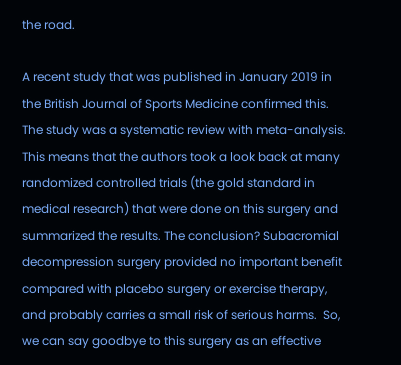the road.

A recent study that was published in January 2019 in the British Journal of Sports Medicine confirmed this.  The study was a systematic review with meta-analysis. This means that the authors took a look back at many randomized controlled trials (the gold standard in medical research) that were done on this surgery and summarized the results. The conclusion? Subacromial decompression surgery provided no important benefit compared with placebo surgery or exercise therapy, and probably carries a small risk of serious harms.  So, we can say goodbye to this surgery as an effective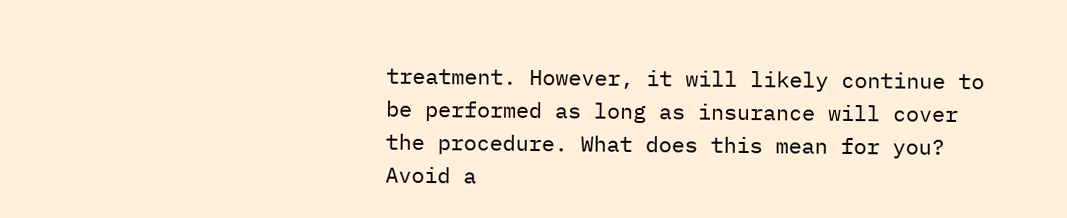treatment. However, it will likely continue to be performed as long as insurance will cover the procedure. What does this mean for you? Avoid a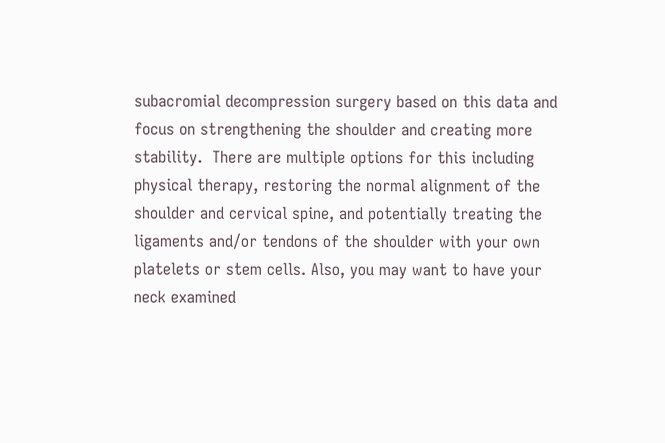subacromial decompression surgery based on this data and focus on strengthening the shoulder and creating more stability.  There are multiple options for this including physical therapy, restoring the normal alignment of the shoulder and cervical spine, and potentially treating the ligaments and/or tendons of the shoulder with your own platelets or stem cells. Also, you may want to have your neck examined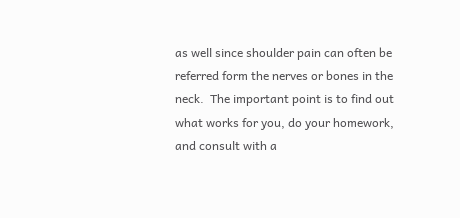as well since shoulder pain can often be referred form the nerves or bones in the neck.  The important point is to find out what works for you, do your homework, and consult with a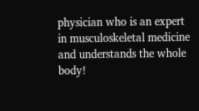physician who is an expert in musculoskeletal medicine and understands the whole body!